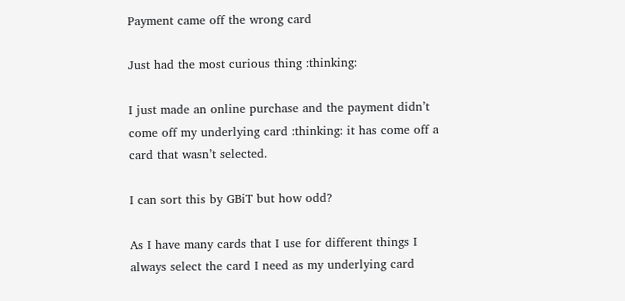Payment came off the wrong card

Just had the most curious thing :thinking:

I just made an online purchase and the payment didn’t come off my underlying card :thinking: it has come off a card that wasn’t selected.

I can sort this by GBiT but how odd?

As I have many cards that I use for different things I always select the card I need as my underlying card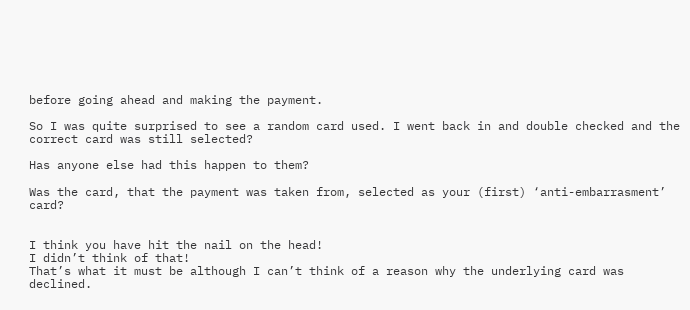before going ahead and making the payment.

So I was quite surprised to see a random card used. I went back in and double checked and the correct card was still selected?

Has anyone else had this happen to them?

Was the card, that the payment was taken from, selected as your (first) ‘anti-embarrasment’ card?


I think you have hit the nail on the head!
I didn’t think of that!
That’s what it must be although I can’t think of a reason why the underlying card was declined.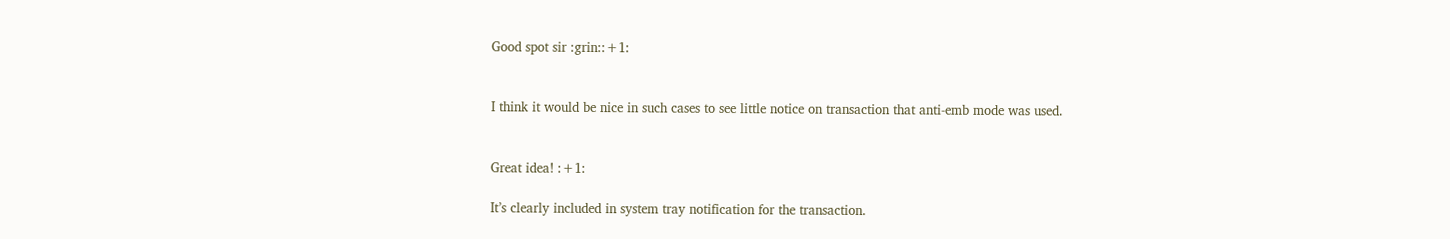Good spot sir :grin::+1:


I think it would be nice in such cases to see little notice on transaction that anti-emb mode was used.


Great idea! :+1:

It’s clearly included in system tray notification for the transaction.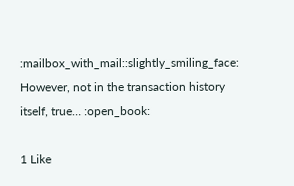:mailbox_with_mail::slightly_smiling_face: However, not in the transaction history itself, true… :open_book:

1 Like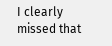I clearly missed that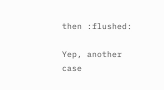then :flushed:

Yep, another case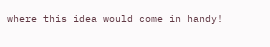where this idea would come in handy!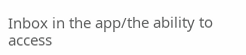Inbox in the app/the ability to access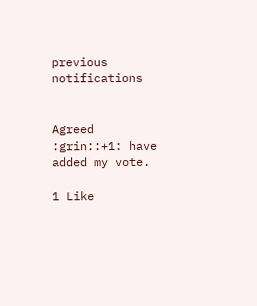previous notifications


Agreed :grin::+1: have added my vote.

1 Like